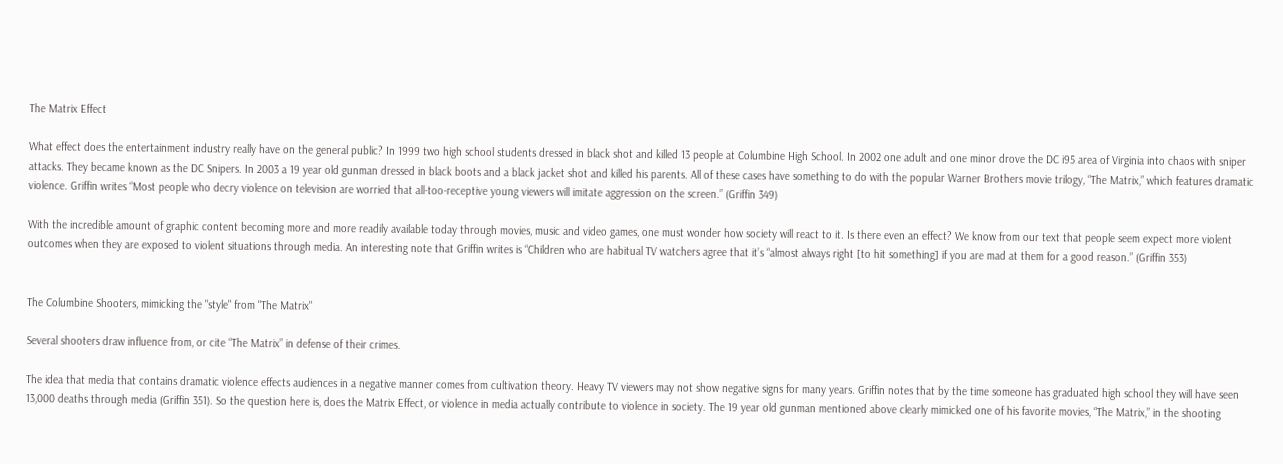The Matrix Effect

What effect does the entertainment industry really have on the general public? In 1999 two high school students dressed in black shot and killed 13 people at Columbine High School. In 2002 one adult and one minor drove the DC i95 area of Virginia into chaos with sniper attacks. They became known as the DC Snipers. In 2003 a 19 year old gunman dressed in black boots and a black jacket shot and killed his parents. All of these cases have something to do with the popular Warner Brothers movie trilogy, “The Matrix,” which features dramatic violence. Griffin writes “Most people who decry violence on television are worried that all-too-receptive young viewers will imitate aggression on the screen.” (Griffin 349)

With the incredible amount of graphic content becoming more and more readily available today through movies, music and video games, one must wonder how society will react to it. Is there even an effect? We know from our text that people seem expect more violent outcomes when they are exposed to violent situations through media. An interesting note that Griffin writes is “Children who are habitual TV watchers agree that it’s “almost always right [to hit something] if you are mad at them for a good reason.” (Griffin 353)


The Columbine Shooters, mimicking the "style" from "The Matrix"

Several shooters draw influence from, or cite “The Matrix” in defense of their crimes.

The idea that media that contains dramatic violence effects audiences in a negative manner comes from cultivation theory. Heavy TV viewers may not show negative signs for many years. Griffin notes that by the time someone has graduated high school they will have seen 13,000 deaths through media (Griffin 351). So the question here is, does the Matrix Effect, or violence in media actually contribute to violence in society. The 19 year old gunman mentioned above clearly mimicked one of his favorite movies, “The Matrix,” in the shooting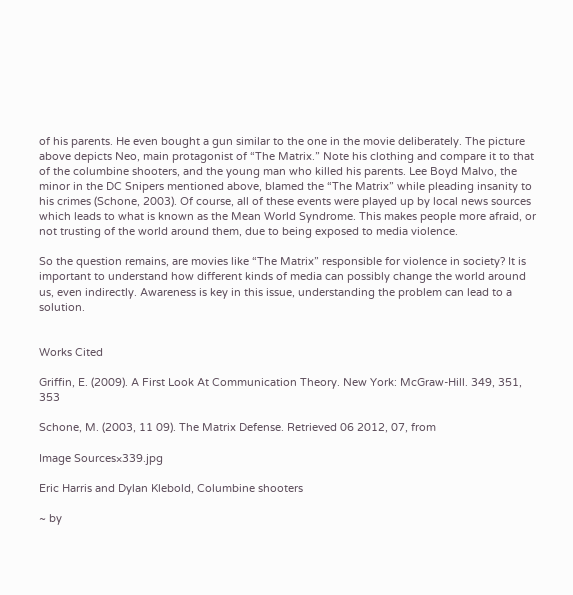of his parents. He even bought a gun similar to the one in the movie deliberately. The picture above depicts Neo, main protagonist of “The Matrix.” Note his clothing and compare it to that of the columbine shooters, and the young man who killed his parents. Lee Boyd Malvo, the minor in the DC Snipers mentioned above, blamed the “The Matrix” while pleading insanity to his crimes (Schone, 2003). Of course, all of these events were played up by local news sources which leads to what is known as the Mean World Syndrome. This makes people more afraid, or not trusting of the world around them, due to being exposed to media violence.

So the question remains, are movies like “The Matrix” responsible for violence in society? It is important to understand how different kinds of media can possibly change the world around us, even indirectly. Awareness is key in this issue, understanding the problem can lead to a solution.


Works Cited

Griffin, E. (2009). A First Look At Communication Theory. New York: McGraw-Hill. 349, 351, 353

Schone, M. (2003, 11 09). The Matrix Defense. Retrieved 06 2012, 07, from

Image Sources×339.jpg

Eric Harris and Dylan Klebold, Columbine shooters

~ by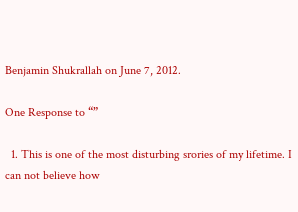Benjamin Shukrallah on June 7, 2012.

One Response to “”

  1. This is one of the most disturbing srories of my lifetime. I can not believe how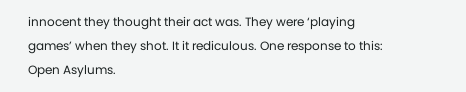innocent they thought their act was. They were ‘playing games’ when they shot. It it rediculous. One response to this: Open Asylums.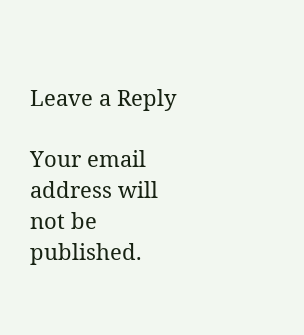Leave a Reply

Your email address will not be published.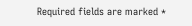Required fields are marked *